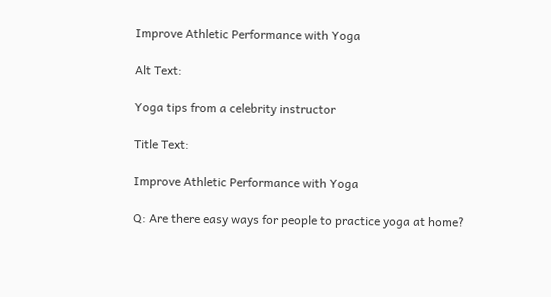Improve Athletic Performance with Yoga

Alt Text:

Yoga tips from a celebrity instructor

Title Text:

Improve Athletic Performance with Yoga

Q: Are there easy ways for people to practice yoga at home?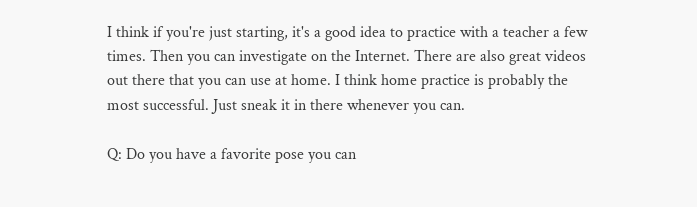I think if you're just starting, it's a good idea to practice with a teacher a few times. Then you can investigate on the Internet. There are also great videos out there that you can use at home. I think home practice is probably the most successful. Just sneak it in there whenever you can.

Q: Do you have a favorite pose you can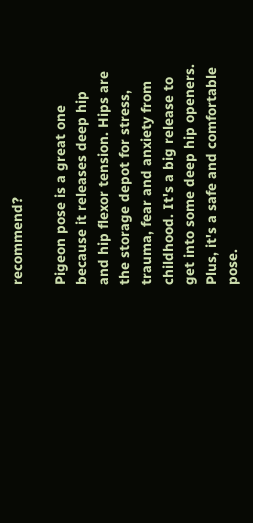recommend?

Pigeon pose is a great one because it releases deep hip and hip flexor tension. Hips are the storage depot for stress, trauma, fear and anxiety from childhood. It's a big release to get into some deep hip openers. Plus, it's a safe and comfortable pose.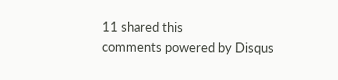11 shared this
comments powered by Disqus